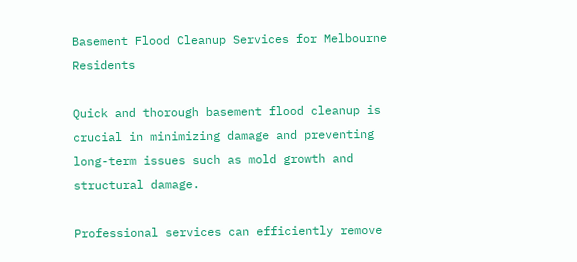Basement Flood Cleanup Services for Melbourne Residents

Quick and thorough basement flood cleanup is crucial in minimizing damage and preventing long-term issues such as mold growth and structural damage.

Professional services can efficiently remove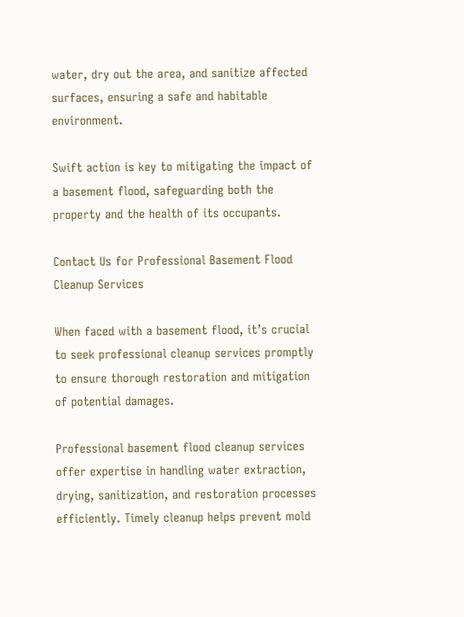water, dry out the area, and sanitize affected surfaces, ensuring a safe and habitable environment.

Swift action is key to mitigating the impact of a basement flood, safeguarding both the property and the health of its occupants.

Contact Us for Professional Basement Flood Cleanup Services

When faced with a basement flood, it’s crucial to seek professional cleanup services promptly to ensure thorough restoration and mitigation of potential damages.

Professional basement flood cleanup services offer expertise in handling water extraction, drying, sanitization, and restoration processes efficiently. Timely cleanup helps prevent mold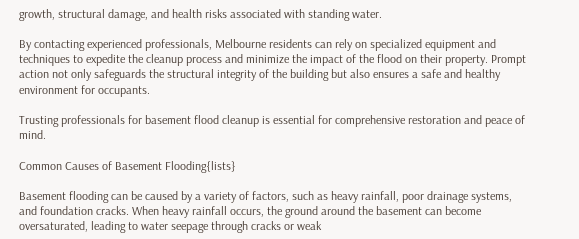growth, structural damage, and health risks associated with standing water.

By contacting experienced professionals, Melbourne residents can rely on specialized equipment and techniques to expedite the cleanup process and minimize the impact of the flood on their property. Prompt action not only safeguards the structural integrity of the building but also ensures a safe and healthy environment for occupants.

Trusting professionals for basement flood cleanup is essential for comprehensive restoration and peace of mind.

Common Causes of Basement Flooding{lists}

Basement flooding can be caused by a variety of factors, such as heavy rainfall, poor drainage systems, and foundation cracks. When heavy rainfall occurs, the ground around the basement can become oversaturated, leading to water seepage through cracks or weak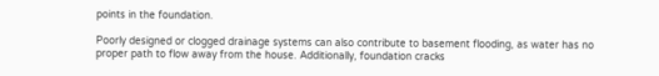points in the foundation.

Poorly designed or clogged drainage systems can also contribute to basement flooding, as water has no proper path to flow away from the house. Additionally, foundation cracks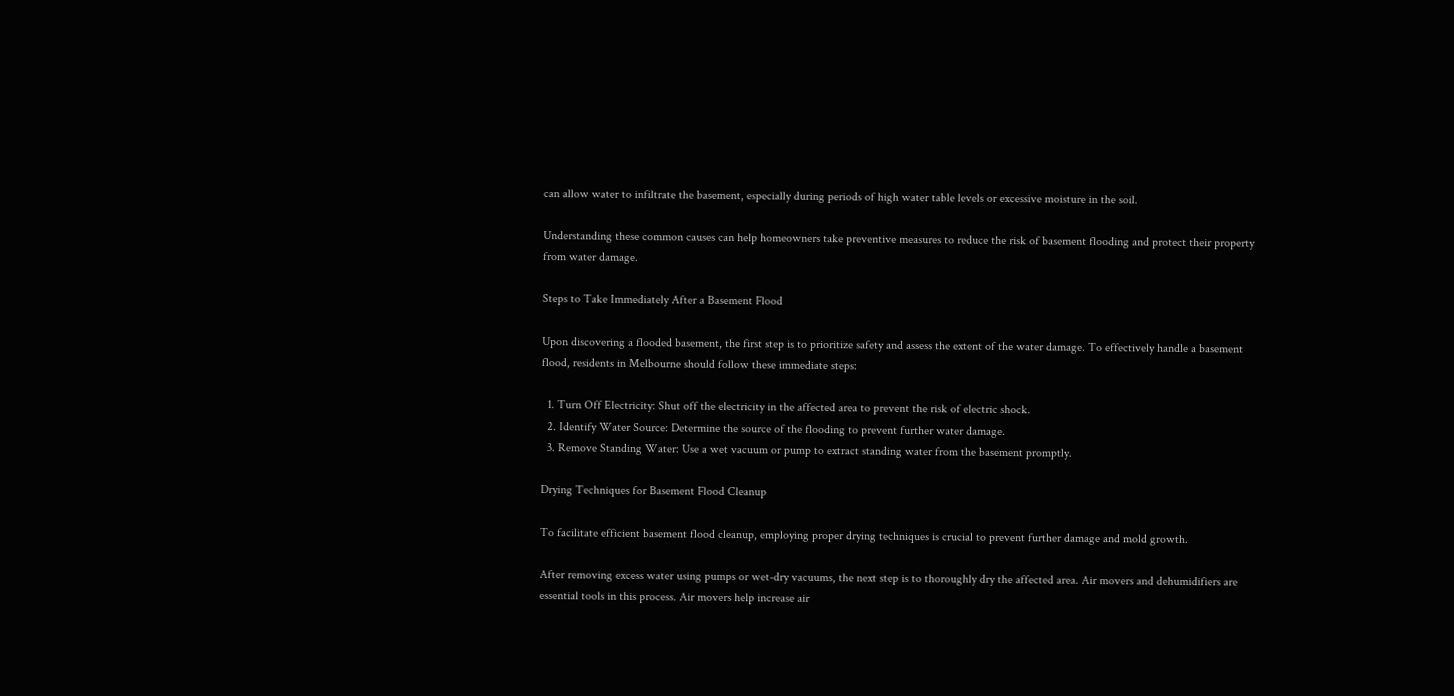can allow water to infiltrate the basement, especially during periods of high water table levels or excessive moisture in the soil.

Understanding these common causes can help homeowners take preventive measures to reduce the risk of basement flooding and protect their property from water damage.

Steps to Take Immediately After a Basement Flood

Upon discovering a flooded basement, the first step is to prioritize safety and assess the extent of the water damage. To effectively handle a basement flood, residents in Melbourne should follow these immediate steps:

  1. Turn Off Electricity: Shut off the electricity in the affected area to prevent the risk of electric shock.
  2. Identify Water Source: Determine the source of the flooding to prevent further water damage.
  3. Remove Standing Water: Use a wet vacuum or pump to extract standing water from the basement promptly.

Drying Techniques for Basement Flood Cleanup

To facilitate efficient basement flood cleanup, employing proper drying techniques is crucial to prevent further damage and mold growth.

After removing excess water using pumps or wet-dry vacuums, the next step is to thoroughly dry the affected area. Air movers and dehumidifiers are essential tools in this process. Air movers help increase air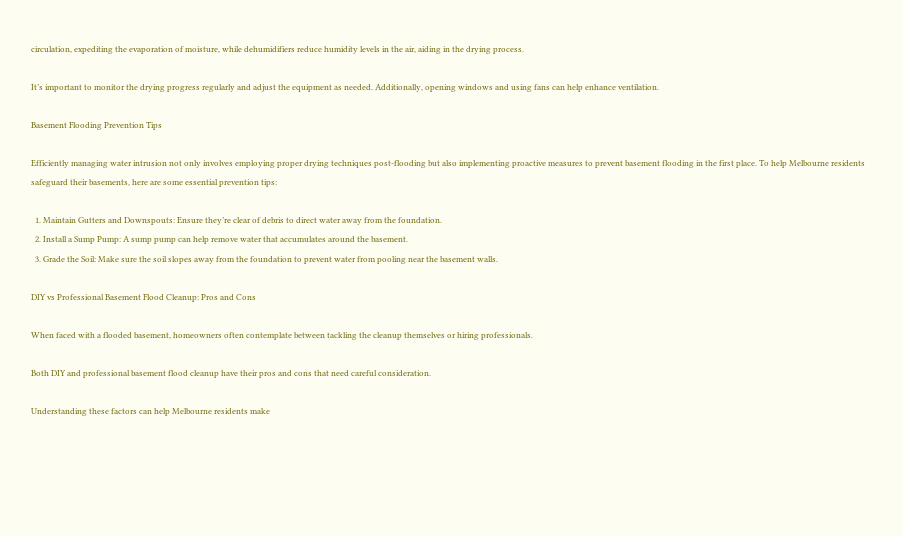circulation, expediting the evaporation of moisture, while dehumidifiers reduce humidity levels in the air, aiding in the drying process.

It’s important to monitor the drying progress regularly and adjust the equipment as needed. Additionally, opening windows and using fans can help enhance ventilation.

Basement Flooding Prevention Tips

Efficiently managing water intrusion not only involves employing proper drying techniques post-flooding but also implementing proactive measures to prevent basement flooding in the first place. To help Melbourne residents safeguard their basements, here are some essential prevention tips:

  1. Maintain Gutters and Downspouts: Ensure they’re clear of debris to direct water away from the foundation.
  2. Install a Sump Pump: A sump pump can help remove water that accumulates around the basement.
  3. Grade the Soil: Make sure the soil slopes away from the foundation to prevent water from pooling near the basement walls.

DIY vs Professional Basement Flood Cleanup: Pros and Cons

When faced with a flooded basement, homeowners often contemplate between tackling the cleanup themselves or hiring professionals.

Both DIY and professional basement flood cleanup have their pros and cons that need careful consideration.

Understanding these factors can help Melbourne residents make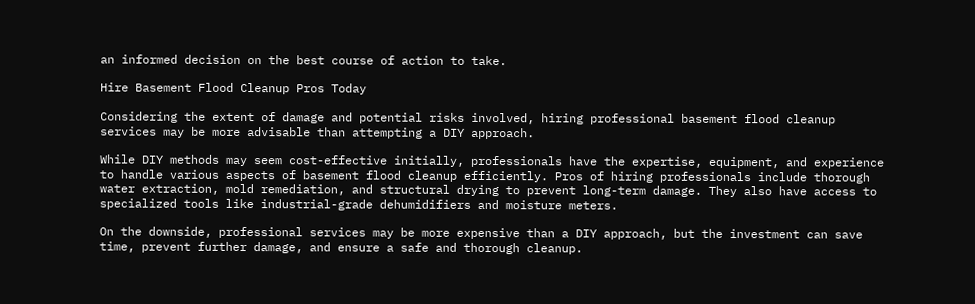an informed decision on the best course of action to take.

Hire Basement Flood Cleanup Pros Today

Considering the extent of damage and potential risks involved, hiring professional basement flood cleanup services may be more advisable than attempting a DIY approach.

While DIY methods may seem cost-effective initially, professionals have the expertise, equipment, and experience to handle various aspects of basement flood cleanup efficiently. Pros of hiring professionals include thorough water extraction, mold remediation, and structural drying to prevent long-term damage. They also have access to specialized tools like industrial-grade dehumidifiers and moisture meters.

On the downside, professional services may be more expensive than a DIY approach, but the investment can save time, prevent further damage, and ensure a safe and thorough cleanup.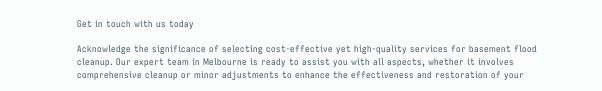Get in touch with us today

Acknowledge the significance of selecting cost-effective yet high-quality services for basement flood cleanup. Our expert team in Melbourne is ready to assist you with all aspects, whether it involves comprehensive cleanup or minor adjustments to enhance the effectiveness and restoration of your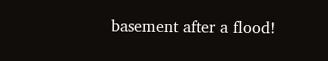basement after a flood!